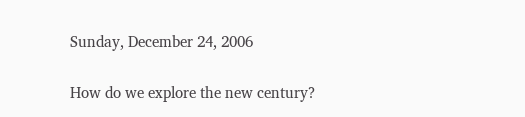Sunday, December 24, 2006

How do we explore the new century?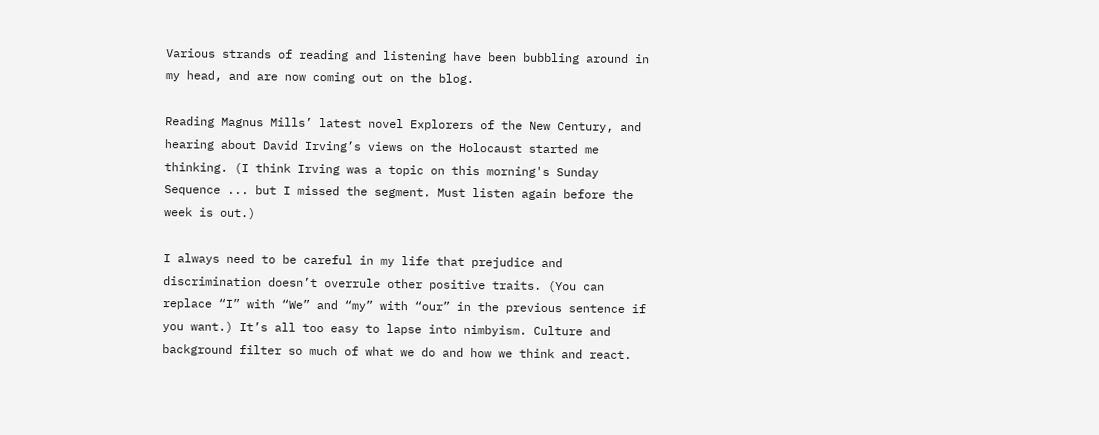Various strands of reading and listening have been bubbling around in my head, and are now coming out on the blog.

Reading Magnus Mills’ latest novel Explorers of the New Century, and hearing about David Irving’s views on the Holocaust started me thinking. (I think Irving was a topic on this morning's Sunday Sequence ... but I missed the segment. Must listen again before the week is out.)

I always need to be careful in my life that prejudice and discrimination doesn’t overrule other positive traits. (You can replace “I” with “We” and “my” with “our” in the previous sentence if you want.) It’s all too easy to lapse into nimbyism. Culture and background filter so much of what we do and how we think and react.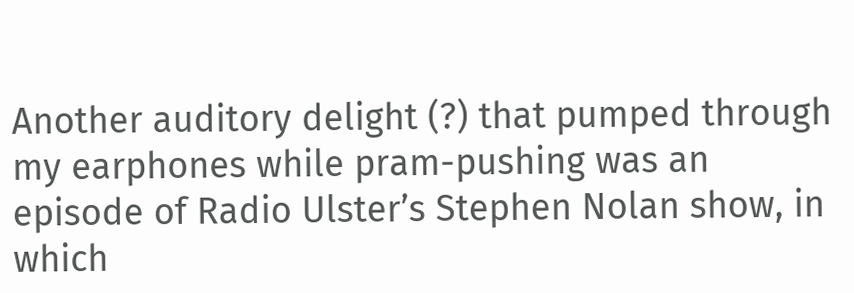Another auditory delight (?) that pumped through my earphones while pram-pushing was an episode of Radio Ulster’s Stephen Nolan show, in which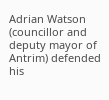Adrian Watson (councillor and deputy mayor of Antrim) defended his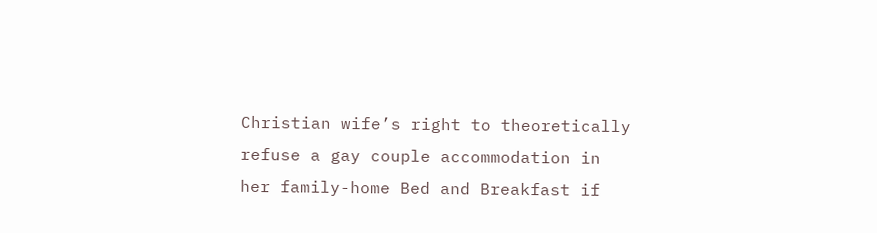Christian wife’s right to theoretically refuse a gay couple accommodation in her family-home Bed and Breakfast if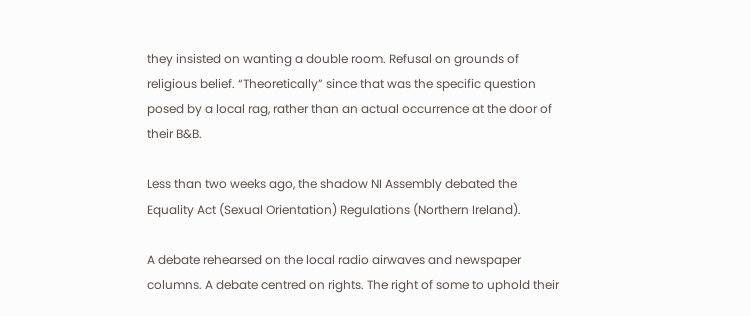they insisted on wanting a double room. Refusal on grounds of religious belief. “Theoretically” since that was the specific question posed by a local rag, rather than an actual occurrence at the door of their B&B.

Less than two weeks ago, the shadow NI Assembly debated the Equality Act (Sexual Orientation) Regulations (Northern Ireland).

A debate rehearsed on the local radio airwaves and newspaper columns. A debate centred on rights. The right of some to uphold their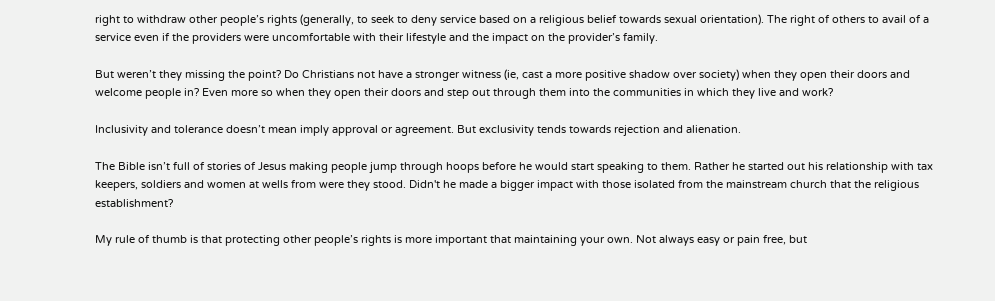right to withdraw other people’s rights (generally, to seek to deny service based on a religious belief towards sexual orientation). The right of others to avail of a service even if the providers were uncomfortable with their lifestyle and the impact on the provider’s family.

But weren’t they missing the point? Do Christians not have a stronger witness (ie, cast a more positive shadow over society) when they open their doors and welcome people in? Even more so when they open their doors and step out through them into the communities in which they live and work?

Inclusivity and tolerance doesn’t mean imply approval or agreement. But exclusivity tends towards rejection and alienation.

The Bible isn’t full of stories of Jesus making people jump through hoops before he would start speaking to them. Rather he started out his relationship with tax keepers, soldiers and women at wells from were they stood. Didn't he made a bigger impact with those isolated from the mainstream church that the religious establishment?

My rule of thumb is that protecting other people’s rights is more important that maintaining your own. Not always easy or pain free, but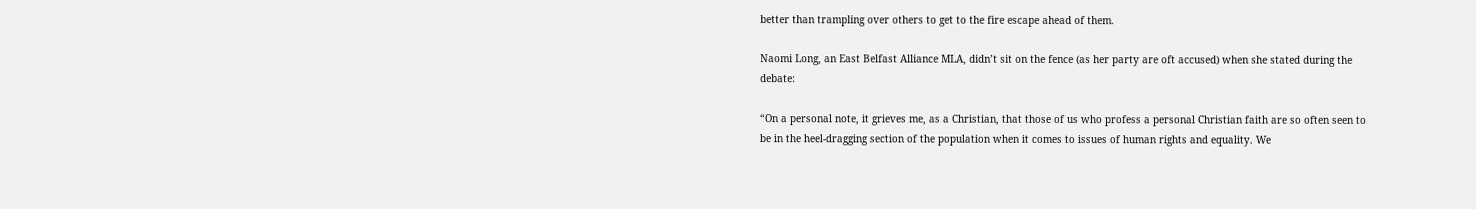better than trampling over others to get to the fire escape ahead of them.

Naomi Long, an East Belfast Alliance MLA, didn’t sit on the fence (as her party are oft accused) when she stated during the debate:

“On a personal note, it grieves me, as a Christian, that those of us who profess a personal Christian faith are so often seen to be in the heel-dragging section of the population when it comes to issues of human rights and equality. We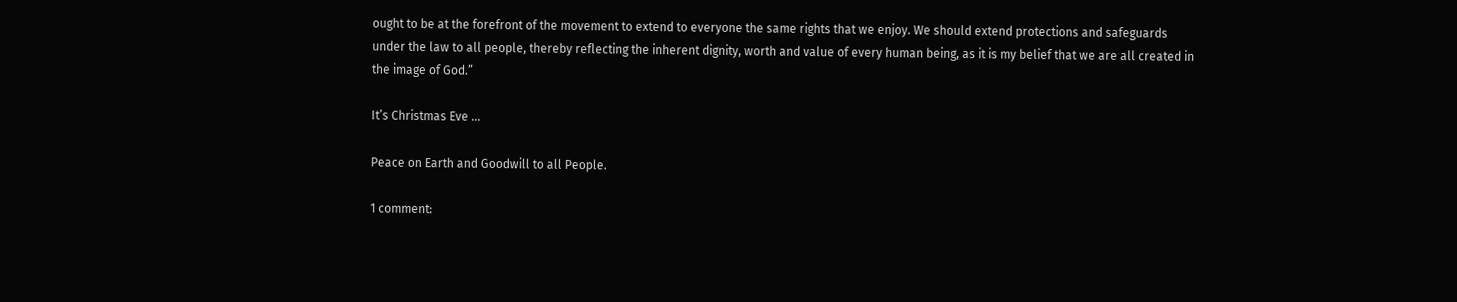ought to be at the forefront of the movement to extend to everyone the same rights that we enjoy. We should extend protections and safeguards under the law to all people, thereby reflecting the inherent dignity, worth and value of every human being, as it is my belief that we are all created in the image of God.”

It’s Christmas Eve ...

Peace on Earth and Goodwill to all People.

1 comment: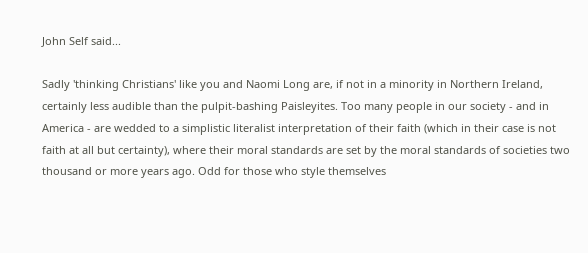John Self said...

Sadly 'thinking Christians' like you and Naomi Long are, if not in a minority in Northern Ireland, certainly less audible than the pulpit-bashing Paisleyites. Too many people in our society - and in America - are wedded to a simplistic literalist interpretation of their faith (which in their case is not faith at all but certainty), where their moral standards are set by the moral standards of societies two thousand or more years ago. Odd for those who style themselves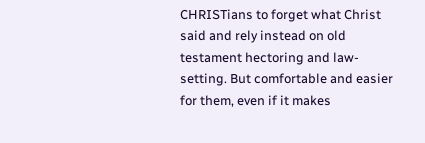CHRISTians to forget what Christ said and rely instead on old testament hectoring and law-setting. But comfortable and easier for them, even if it makes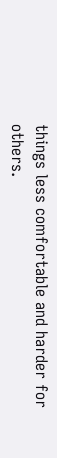things less comfortable and harder for others.